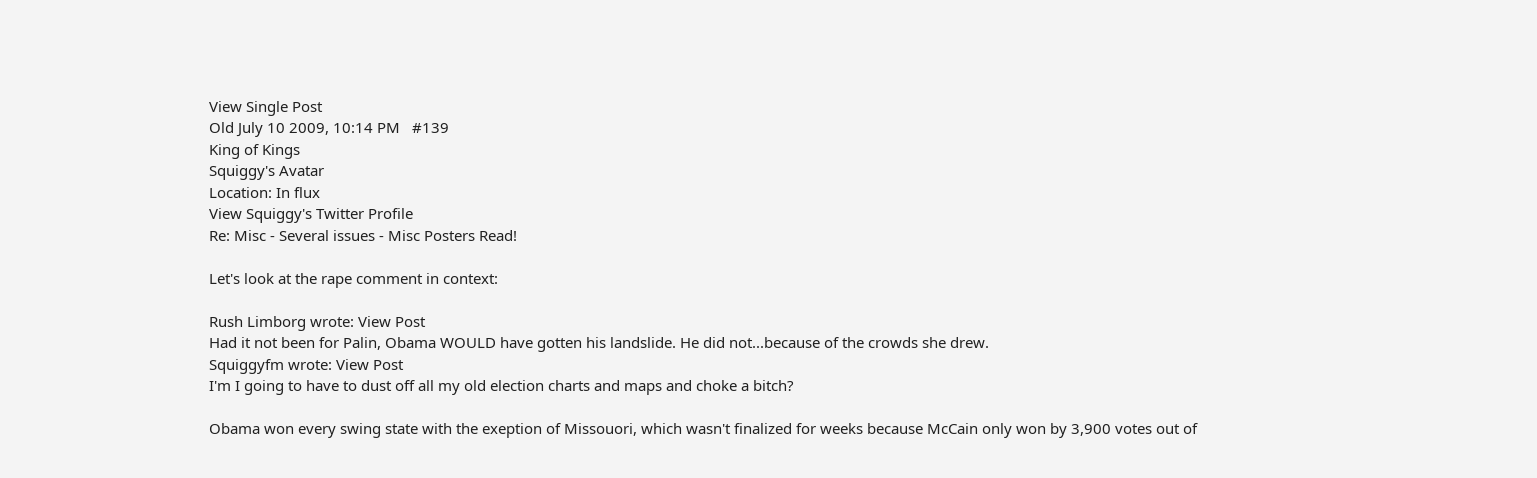View Single Post
Old July 10 2009, 10:14 PM   #139
King of Kings
Squiggy's Avatar
Location: In flux
View Squiggy's Twitter Profile
Re: Misc - Several issues - Misc Posters Read!

Let's look at the rape comment in context:

Rush Limborg wrote: View Post
Had it not been for Palin, Obama WOULD have gotten his landslide. He did not...because of the crowds she drew.
Squiggyfm wrote: View Post
I'm I going to have to dust off all my old election charts and maps and choke a bitch?

Obama won every swing state with the exeption of Missouori, which wasn't finalized for weeks because McCain only won by 3,900 votes out of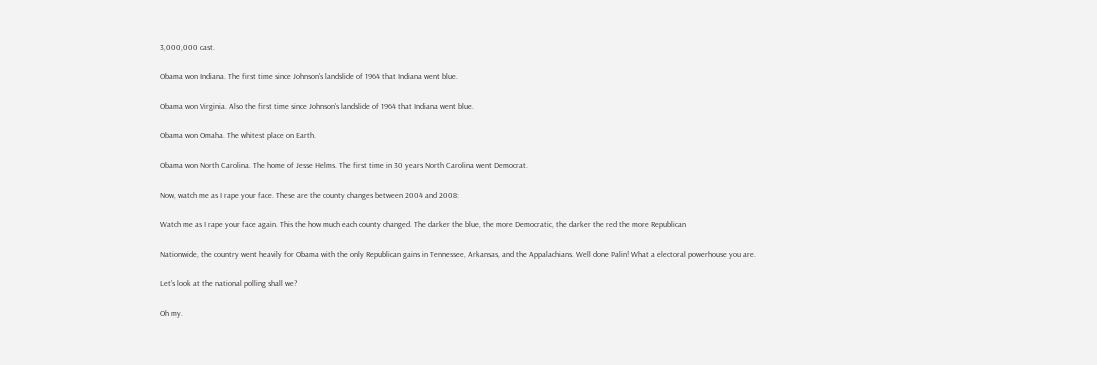3,000,000 cast.

Obama won Indiana. The first time since Johnson's landslide of 1964 that Indiana went blue.

Obama won Virginia. Also the first time since Johnson's landslide of 1964 that Indiana went blue.

Obama won Omaha. The whitest place on Earth.

Obama won North Carolina. The home of Jesse Helms. The first time in 30 years North Carolina went Democrat.

Now, watch me as I rape your face. These are the county changes between 2004 and 2008:

Watch me as I rape your face again. This the how much each county changed. The darker the blue, the more Democratic, the darker the red the more Republican

Nationwide, the country went heavily for Obama with the only Republican gains in Tennessee, Arkansas, and the Appalachians. Well done Palin! What a electoral powerhouse you are.

Let's look at the national polling shall we?

Oh my.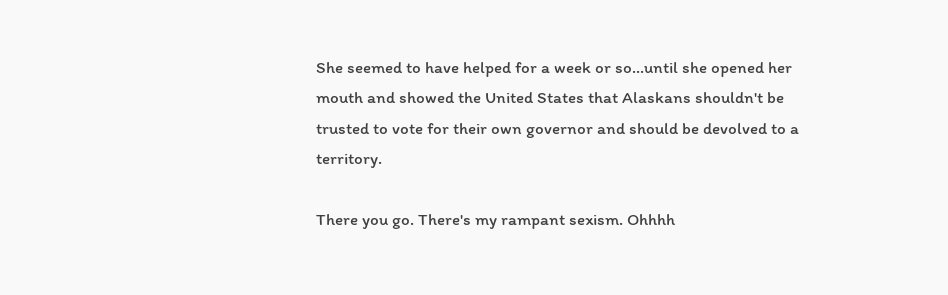She seemed to have helped for a week or so...until she opened her mouth and showed the United States that Alaskans shouldn't be trusted to vote for their own governor and should be devolved to a territory.

There you go. There's my rampant sexism. Ohhhh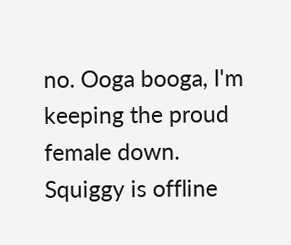no. Ooga booga, I'm keeping the proud female down.
Squiggy is offline